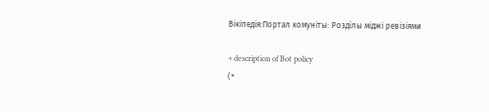Вікіпедія:Портал комуніты: Роздїлы міджі ревізіями

+ description of Bot policy
(+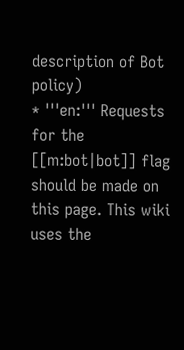description of Bot policy)
* '''en:''' Requests for the [[m:bot|bot]] flag should be made on this page. This wiki uses the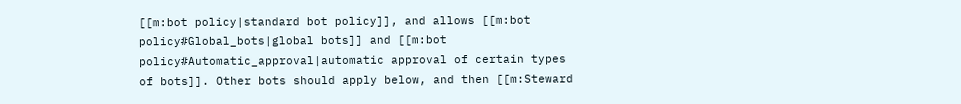[[m:bot policy|standard bot policy]], and allows [[m:bot policy#Global_bots|global bots]] and [[m:bot policy#Automatic_approval|automatic approval of certain types of bots]]. Other bots should apply below, and then [[m:Steward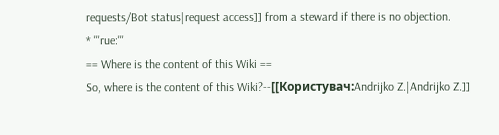requests/Bot status|request access]] from a steward if there is no objection.
* '''rue:'''
== Where is the content of this Wiki ==
So, where is the content of this Wiki?--[[Користувач:Andrijko Z.|Andrijko Z.]]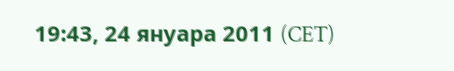19:43, 24 януара 2011 (CET)